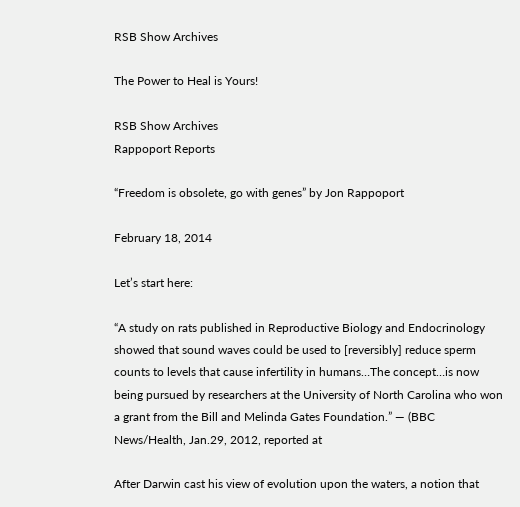RSB Show Archives

The Power to Heal is Yours!

RSB Show Archives
Rappoport Reports

“Freedom is obsolete, go with genes” by Jon Rappoport

February 18, 2014

Let’s start here:

“A study on rats published in Reproductive Biology and Endocrinology showed that sound waves could be used to [reversibly] reduce sperm counts to levels that cause infertility in humans…The concept…is now being pursued by researchers at the University of North Carolina who won a grant from the Bill and Melinda Gates Foundation.” — (BBC News/Health, Jan.29, 2012, reported at

After Darwin cast his view of evolution upon the waters, a notion that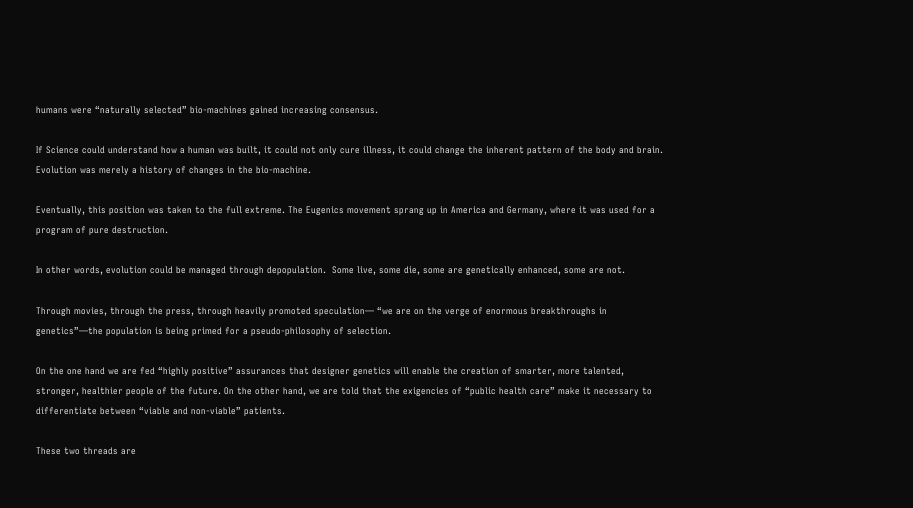humans were “naturally selected” bio-machines gained increasing consensus.

If Science could understand how a human was built, it could not only cure illness, it could change the inherent pattern of the body and brain. Evolution was merely a history of changes in the bio-machine.

Eventually, this position was taken to the full extreme. The Eugenics movement sprang up in America and Germany, where it was used for a program of pure destruction.

In other words, evolution could be managed through depopulation.  Some live, some die, some are genetically enhanced, some are not.

Through movies, through the press, through heavily promoted speculation— “we are on the verge of enormous breakthroughs in genetics”—the population is being primed for a pseudo-philosophy of selection.

On the one hand we are fed “highly positive” assurances that designer genetics will enable the creation of smarter, more talented, stronger, healthier people of the future. On the other hand, we are told that the exigencies of “public health care” make it necessary to differentiate between “viable and non-viable” patients.

These two threads are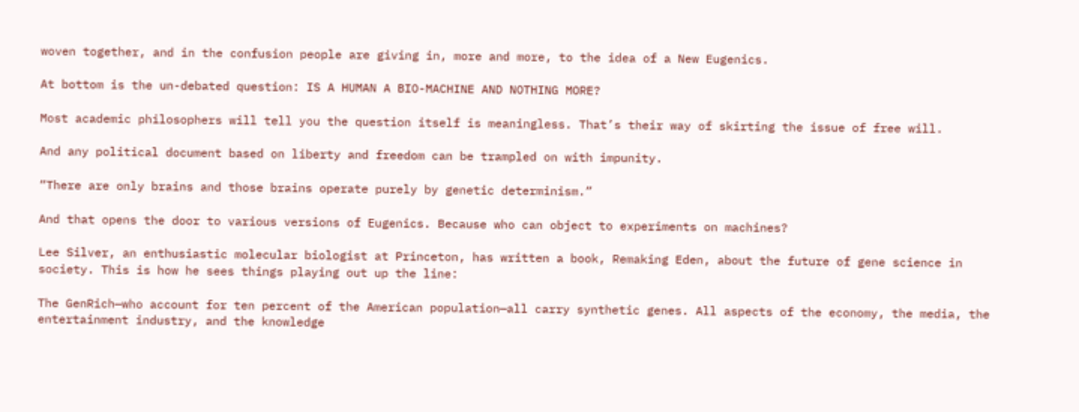woven together, and in the confusion people are giving in, more and more, to the idea of a New Eugenics.

At bottom is the un-debated question: IS A HUMAN A BIO-MACHINE AND NOTHING MORE?

Most academic philosophers will tell you the question itself is meaningless. That’s their way of skirting the issue of free will.

And any political document based on liberty and freedom can be trampled on with impunity.

“There are only brains and those brains operate purely by genetic determinism.”

And that opens the door to various versions of Eugenics. Because who can object to experiments on machines?

Lee Silver, an enthusiastic molecular biologist at Princeton, has written a book, Remaking Eden, about the future of gene science in society. This is how he sees things playing out up the line:

The GenRich—who account for ten percent of the American population—all carry synthetic genes. All aspects of the economy, the media, the entertainment industry, and the knowledge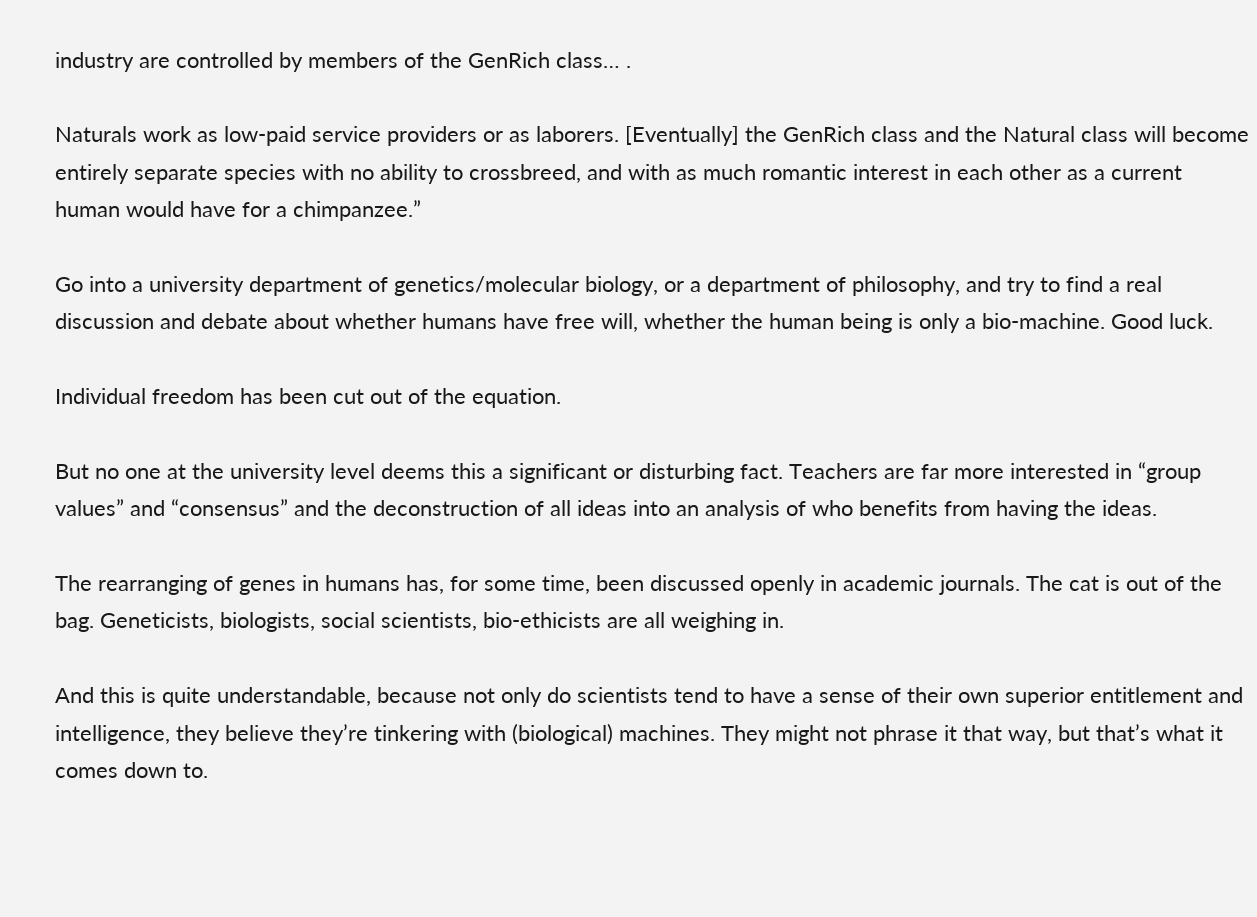industry are controlled by members of the GenRich class… .

Naturals work as low-paid service providers or as laborers. [Eventually] the GenRich class and the Natural class will become entirely separate species with no ability to crossbreed, and with as much romantic interest in each other as a current human would have for a chimpanzee.”

Go into a university department of genetics/molecular biology, or a department of philosophy, and try to find a real discussion and debate about whether humans have free will, whether the human being is only a bio-machine. Good luck.

Individual freedom has been cut out of the equation.

But no one at the university level deems this a significant or disturbing fact. Teachers are far more interested in “group values” and “consensus” and the deconstruction of all ideas into an analysis of who benefits from having the ideas.

The rearranging of genes in humans has, for some time, been discussed openly in academic journals. The cat is out of the bag. Geneticists, biologists, social scientists, bio-ethicists are all weighing in.

And this is quite understandable, because not only do scientists tend to have a sense of their own superior entitlement and intelligence, they believe they’re tinkering with (biological) machines. They might not phrase it that way, but that’s what it comes down to.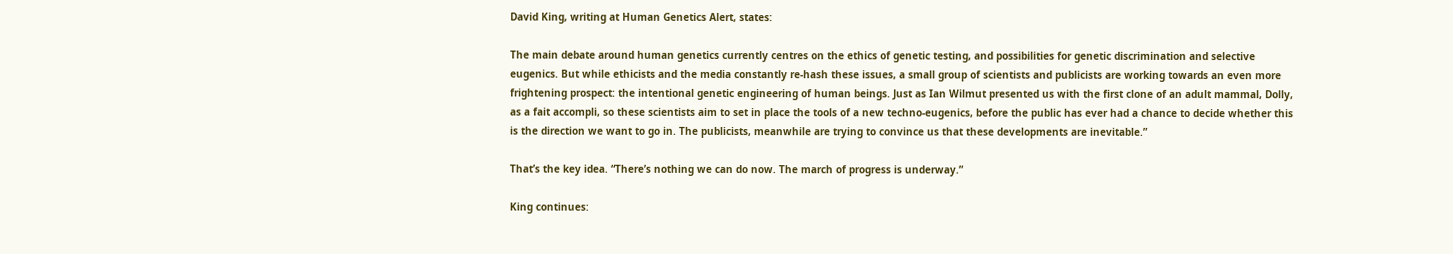David King, writing at Human Genetics Alert, states:

The main debate around human genetics currently centres on the ethics of genetic testing, and possibilities for genetic discrimination and selective eugenics. But while ethicists and the media constantly re-hash these issues, a small group of scientists and publicists are working towards an even more frightening prospect: the intentional genetic engineering of human beings. Just as Ian Wilmut presented us with the first clone of an adult mammal, Dolly, as a fait accompli, so these scientists aim to set in place the tools of a new techno-eugenics, before the public has ever had a chance to decide whether this is the direction we want to go in. The publicists, meanwhile are trying to convince us that these developments are inevitable.”

That’s the key idea. “There’s nothing we can do now. The march of progress is underway.”

King continues: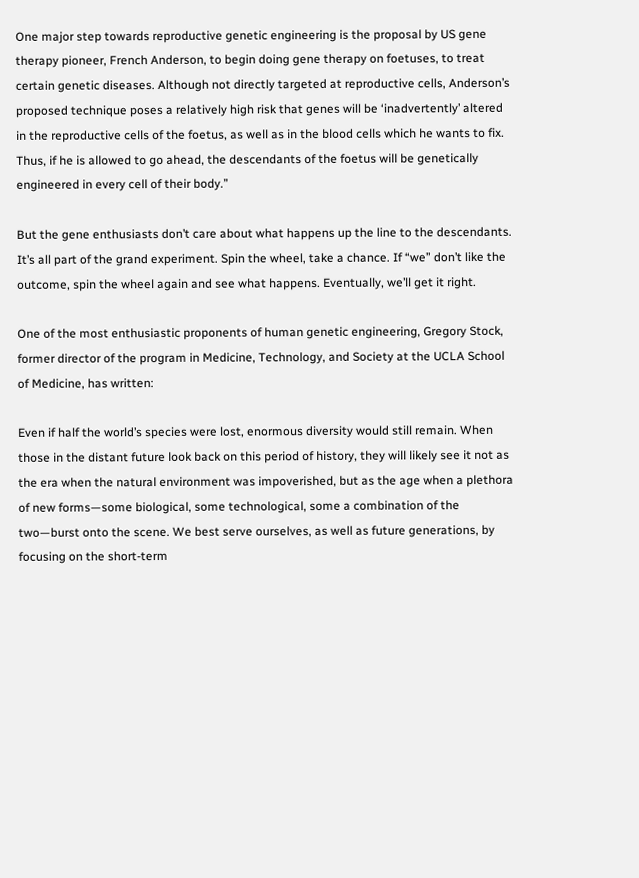One major step towards reproductive genetic engineering is the proposal by US gene therapy pioneer, French Anderson, to begin doing gene therapy on foetuses, to treat certain genetic diseases. Although not directly targeted at reproductive cells, Anderson’s proposed technique poses a relatively high risk that genes will be ‘inadvertently’ altered in the reproductive cells of the foetus, as well as in the blood cells which he wants to fix. Thus, if he is allowed to go ahead, the descendants of the foetus will be genetically engineered in every cell of their body.”

But the gene enthusiasts don’t care about what happens up the line to the descendants. It’s all part of the grand experiment. Spin the wheel, take a chance. If “we” don’t like the outcome, spin the wheel again and see what happens. Eventually, we’ll get it right.

One of the most enthusiastic proponents of human genetic engineering, Gregory Stock, former director of the program in Medicine, Technology, and Society at the UCLA School of Medicine, has written:

Even if half the world’s species were lost, enormous diversity would still remain. When those in the distant future look back on this period of history, they will likely see it not as the era when the natural environment was impoverished, but as the age when a plethora of new forms—some biological, some technological, some a combination of the two—burst onto the scene. We best serve ourselves, as well as future generations, by focusing on the short-term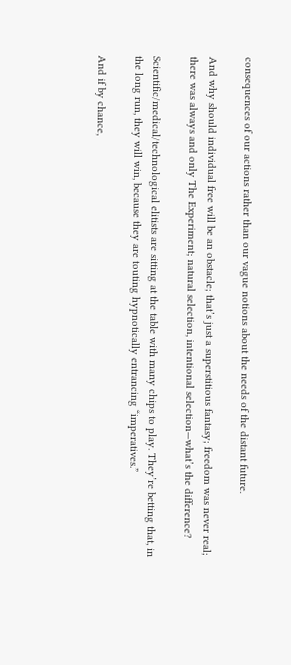consequences of our actions rather than our vague notions about the needs of the distant future.

And why should individual free will be an obstacle; that’s just a superstitious fantasy; freedom was never real; there was always and only The Experiment; natural selection, intentional selection—what’s the difference?

Scientific/medical/technological elitists are sitting at the table with many chips to play. They’re betting that, in the long run, they will win, because they are touting hypnotically entrancing “imperatives.”

And if by chance,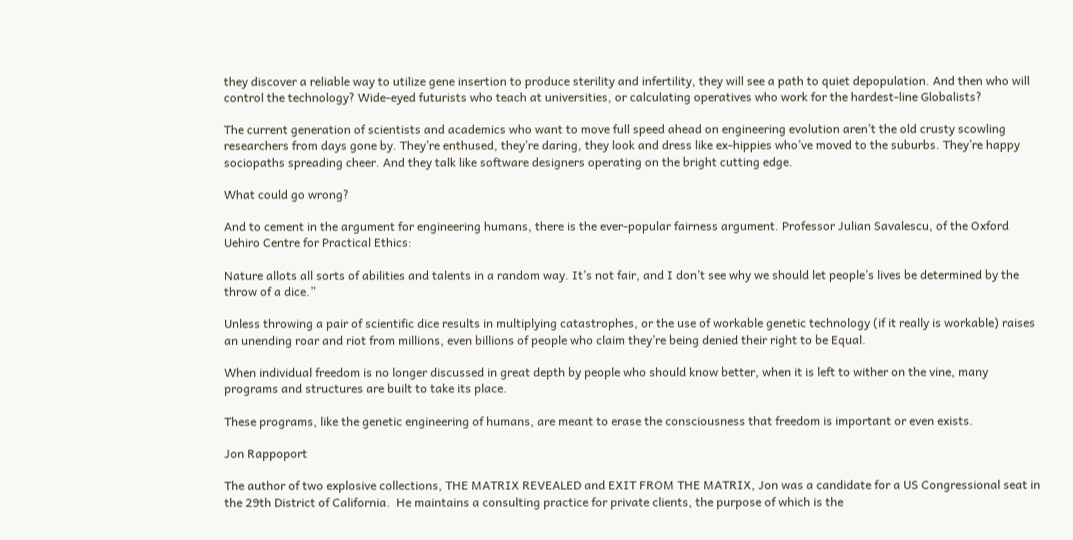they discover a reliable way to utilize gene insertion to produce sterility and infertility, they will see a path to quiet depopulation. And then who will control the technology? Wide-eyed futurists who teach at universities, or calculating operatives who work for the hardest-line Globalists?

The current generation of scientists and academics who want to move full speed ahead on engineering evolution aren’t the old crusty scowling researchers from days gone by. They’re enthused, they’re daring, they look and dress like ex-hippies who’ve moved to the suburbs. They’re happy sociopaths spreading cheer. And they talk like software designers operating on the bright cutting edge.

What could go wrong?

And to cement in the argument for engineering humans, there is the ever-popular fairness argument. Professor Julian Savalescu, of the Oxford Uehiro Centre for Practical Ethics:

Nature allots all sorts of abilities and talents in a random way. It’s not fair, and I don’t see why we should let people’s lives be determined by the throw of a dice.”

Unless throwing a pair of scientific dice results in multiplying catastrophes, or the use of workable genetic technology (if it really is workable) raises an unending roar and riot from millions, even billions of people who claim they’re being denied their right to be Equal.

When individual freedom is no longer discussed in great depth by people who should know better, when it is left to wither on the vine, many programs and structures are built to take its place.

These programs, like the genetic engineering of humans, are meant to erase the consciousness that freedom is important or even exists.

Jon Rappoport

The author of two explosive collections, THE MATRIX REVEALED and EXIT FROM THE MATRIX, Jon was a candidate for a US Congressional seat in the 29th District of California.  He maintains a consulting practice for private clients, the purpose of which is the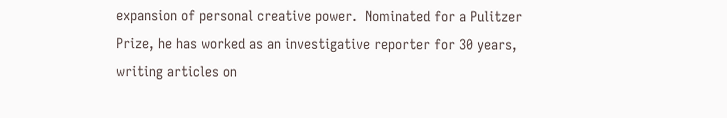expansion of personal creative power.  Nominated for a Pulitzer Prize, he has worked as an investigative reporter for 30 years, writing articles on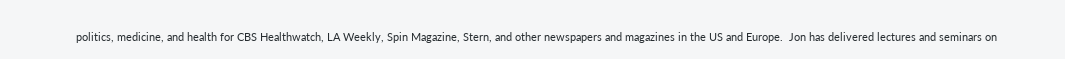politics, medicine, and health for CBS Healthwatch, LA Weekly, Spin Magazine, Stern, and other newspapers and magazines in the US and Europe.  Jon has delivered lectures and seminars on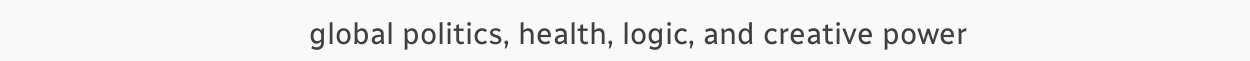global politics, health, logic, and creative power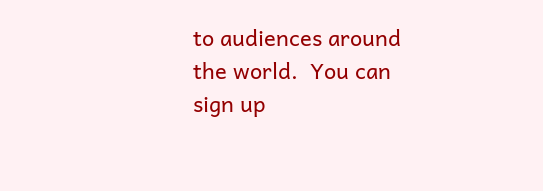to audiences around the world.  You can sign up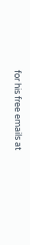for his free emails at